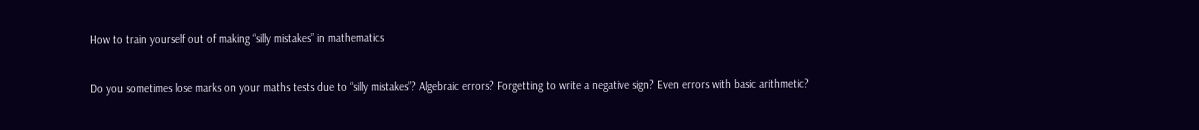How to train yourself out of making “silly mistakes” in mathematics

Do you sometimes lose marks on your maths tests due to “silly mistakes”? Algebraic errors? Forgetting to write a negative sign? Even errors with basic arithmetic?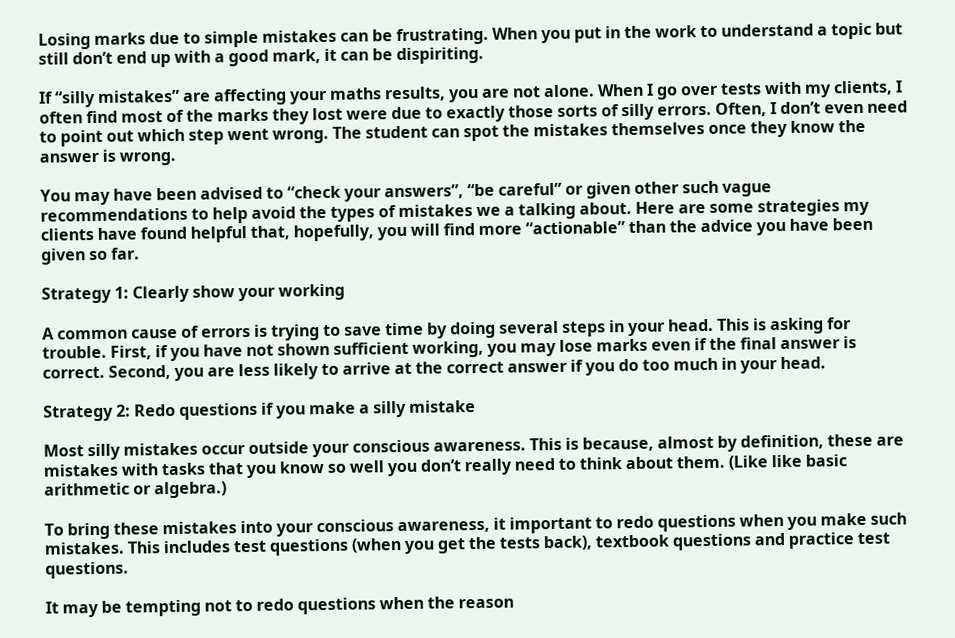Losing marks due to simple mistakes can be frustrating. When you put in the work to understand a topic but still don’t end up with a good mark, it can be dispiriting.

If “silly mistakes” are affecting your maths results, you are not alone. When I go over tests with my clients, I often find most of the marks they lost were due to exactly those sorts of silly errors. Often, I don’t even need to point out which step went wrong. The student can spot the mistakes themselves once they know the answer is wrong.

You may have been advised to “check your answers”, “be careful” or given other such vague recommendations to help avoid the types of mistakes we a talking about. Here are some strategies my clients have found helpful that, hopefully, you will find more “actionable” than the advice you have been given so far.

Strategy 1: Clearly show your working

A common cause of errors is trying to save time by doing several steps in your head. This is asking for trouble. First, if you have not shown sufficient working, you may lose marks even if the final answer is correct. Second, you are less likely to arrive at the correct answer if you do too much in your head.

Strategy 2: Redo questions if you make a silly mistake

Most silly mistakes occur outside your conscious awareness. This is because, almost by definition, these are mistakes with tasks that you know so well you don’t really need to think about them. (Like like basic arithmetic or algebra.)

To bring these mistakes into your conscious awareness, it important to redo questions when you make such mistakes. This includes test questions (when you get the tests back), textbook questions and practice test questions.

It may be tempting not to redo questions when the reason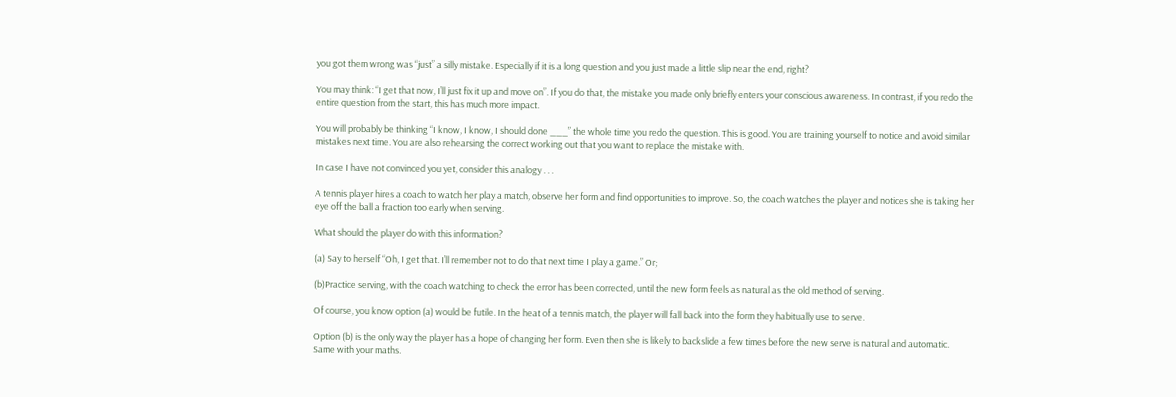you got them wrong was “just” a silly mistake. Especially if it is a long question and you just made a little slip near the end, right?

You may think: “I get that now, I’ll just fix it up and move on”. If you do that, the mistake you made only briefly enters your conscious awareness. In contrast, if you redo the entire question from the start, this has much more impact.

You will probably be thinking “I know, I know, I should done ___” the whole time you redo the question. This is good. You are training yourself to notice and avoid similar mistakes next time. You are also rehearsing the correct working out that you want to replace the mistake with.

In case I have not convinced you yet, consider this analogy . . .

A tennis player hires a coach to watch her play a match, observe her form and find opportunities to improve. So, the coach watches the player and notices she is taking her eye off the ball a fraction too early when serving.

What should the player do with this information?

(a) Say to herself “Oh, I get that. I’ll remember not to do that next time I play a game.” Or;

(b)Practice serving, with the coach watching to check the error has been corrected, until the new form feels as natural as the old method of serving.

Of course, you know option (a) would be futile. In the heat of a tennis match, the player will fall back into the form they habitually use to serve.

Option (b) is the only way the player has a hope of changing her form. Even then she is likely to backslide a few times before the new serve is natural and automatic. Same with your maths.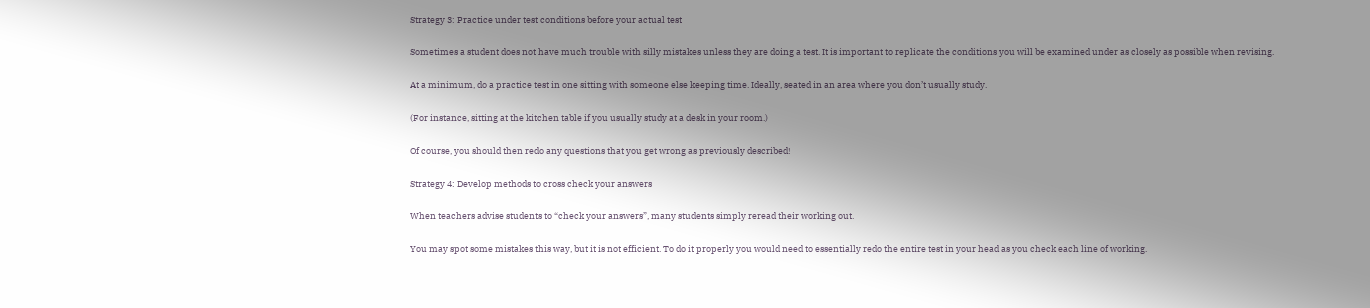Strategy 3: Practice under test conditions before your actual test

Sometimes a student does not have much trouble with silly mistakes unless they are doing a test. It is important to replicate the conditions you will be examined under as closely as possible when revising.

At a minimum, do a practice test in one sitting with someone else keeping time. Ideally, seated in an area where you don’t usually study.

(For instance, sitting at the kitchen table if you usually study at a desk in your room.)

Of course, you should then redo any questions that you get wrong as previously described!

Strategy 4: Develop methods to cross check your answers

When teachers advise students to “check your answers”, many students simply reread their working out.

You may spot some mistakes this way, but it is not efficient. To do it properly you would need to essentially redo the entire test in your head as you check each line of working.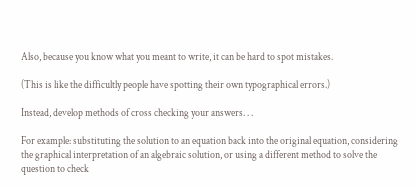Also, because you know what you meant to write, it can be hard to spot mistakes.

(This is like the difficultly people have spotting their own typographical errors.)

Instead, develop methods of cross checking your answers. . .

For example: substituting the solution to an equation back into the original equation, considering the graphical interpretation of an algebraic solution, or using a different method to solve the question to check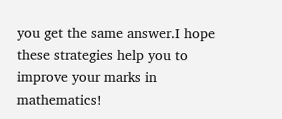you get the same answer.I hope these strategies help you to improve your marks in mathematics!